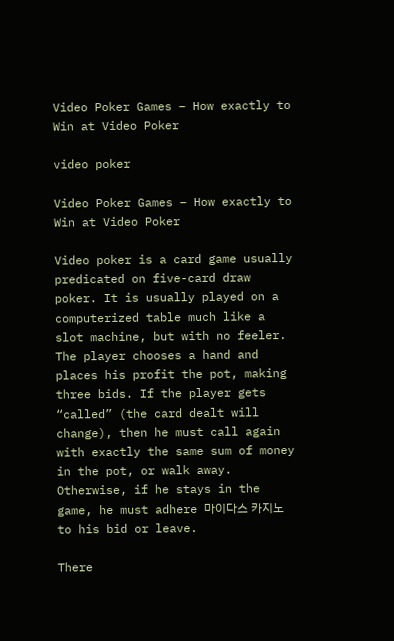Video Poker Games – How exactly to Win at Video Poker

video poker

Video Poker Games – How exactly to Win at Video Poker

Video poker is a card game usually predicated on five-card draw poker. It is usually played on a computerized table much like a slot machine, but with no feeler. The player chooses a hand and places his profit the pot, making three bids. If the player gets “called” (the card dealt will change), then he must call again with exactly the same sum of money in the pot, or walk away. Otherwise, if he stays in the game, he must adhere 마이다스 카지노 to his bid or leave.

There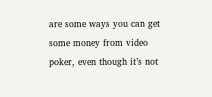are some ways you can get some money from video poker, even though it’s not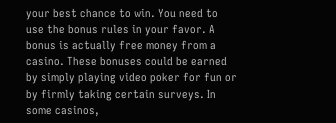your best chance to win. You need to use the bonus rules in your favor. A bonus is actually free money from a casino. These bonuses could be earned by simply playing video poker for fun or by firmly taking certain surveys. In some casinos,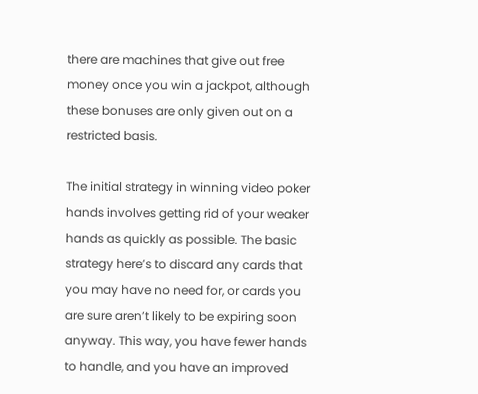there are machines that give out free money once you win a jackpot, although these bonuses are only given out on a restricted basis.

The initial strategy in winning video poker hands involves getting rid of your weaker hands as quickly as possible. The basic strategy here’s to discard any cards that you may have no need for, or cards you are sure aren’t likely to be expiring soon anyway. This way, you have fewer hands to handle, and you have an improved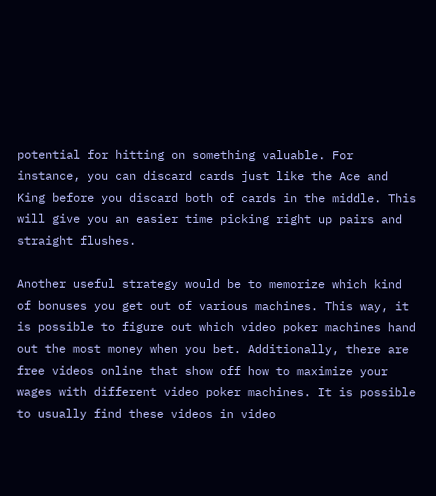potential for hitting on something valuable. For instance, you can discard cards just like the Ace and King before you discard both of cards in the middle. This will give you an easier time picking right up pairs and straight flushes.

Another useful strategy would be to memorize which kind of bonuses you get out of various machines. This way, it is possible to figure out which video poker machines hand out the most money when you bet. Additionally, there are free videos online that show off how to maximize your wages with different video poker machines. It is possible to usually find these videos in video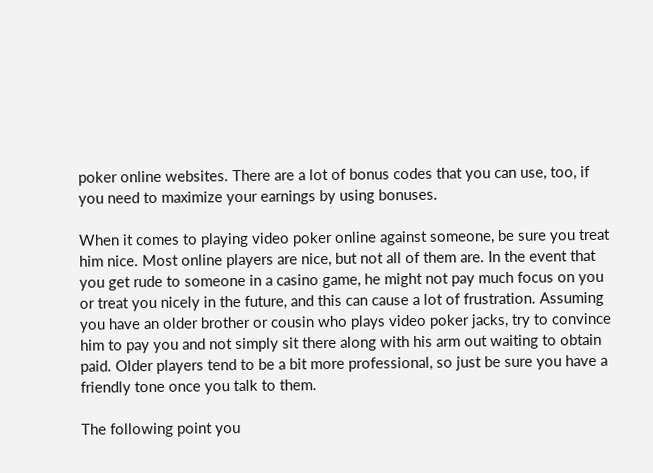poker online websites. There are a lot of bonus codes that you can use, too, if you need to maximize your earnings by using bonuses.

When it comes to playing video poker online against someone, be sure you treat him nice. Most online players are nice, but not all of them are. In the event that you get rude to someone in a casino game, he might not pay much focus on you or treat you nicely in the future, and this can cause a lot of frustration. Assuming you have an older brother or cousin who plays video poker jacks, try to convince him to pay you and not simply sit there along with his arm out waiting to obtain paid. Older players tend to be a bit more professional, so just be sure you have a friendly tone once you talk to them.

The following point you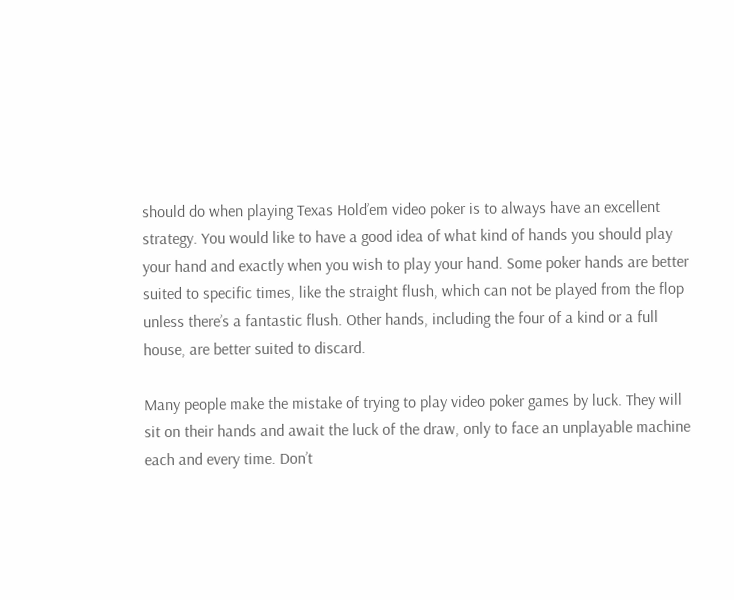should do when playing Texas Hold’em video poker is to always have an excellent strategy. You would like to have a good idea of what kind of hands you should play your hand and exactly when you wish to play your hand. Some poker hands are better suited to specific times, like the straight flush, which can not be played from the flop unless there’s a fantastic flush. Other hands, including the four of a kind or a full house, are better suited to discard.

Many people make the mistake of trying to play video poker games by luck. They will sit on their hands and await the luck of the draw, only to face an unplayable machine each and every time. Don’t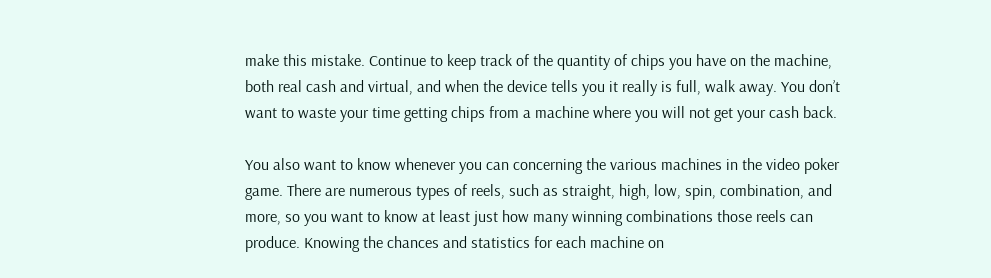make this mistake. Continue to keep track of the quantity of chips you have on the machine, both real cash and virtual, and when the device tells you it really is full, walk away. You don’t want to waste your time getting chips from a machine where you will not get your cash back.

You also want to know whenever you can concerning the various machines in the video poker game. There are numerous types of reels, such as straight, high, low, spin, combination, and more, so you want to know at least just how many winning combinations those reels can produce. Knowing the chances and statistics for each machine on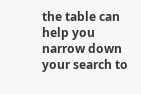the table can help you narrow down your search to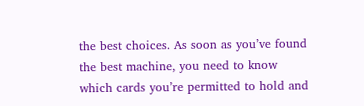the best choices. As soon as you’ve found the best machine, you need to know which cards you’re permitted to hold and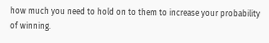how much you need to hold on to them to increase your probability of winning.